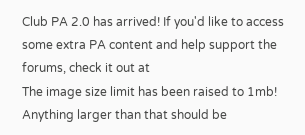Club PA 2.0 has arrived! If you'd like to access some extra PA content and help support the forums, check it out at
The image size limit has been raised to 1mb! Anything larger than that should be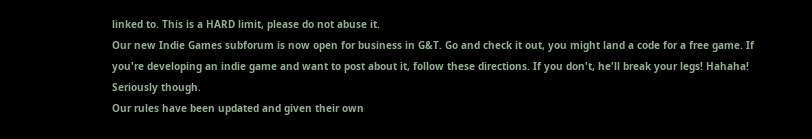linked to. This is a HARD limit, please do not abuse it.
Our new Indie Games subforum is now open for business in G&T. Go and check it out, you might land a code for a free game. If you're developing an indie game and want to post about it, follow these directions. If you don't, he'll break your legs! Hahaha! Seriously though.
Our rules have been updated and given their own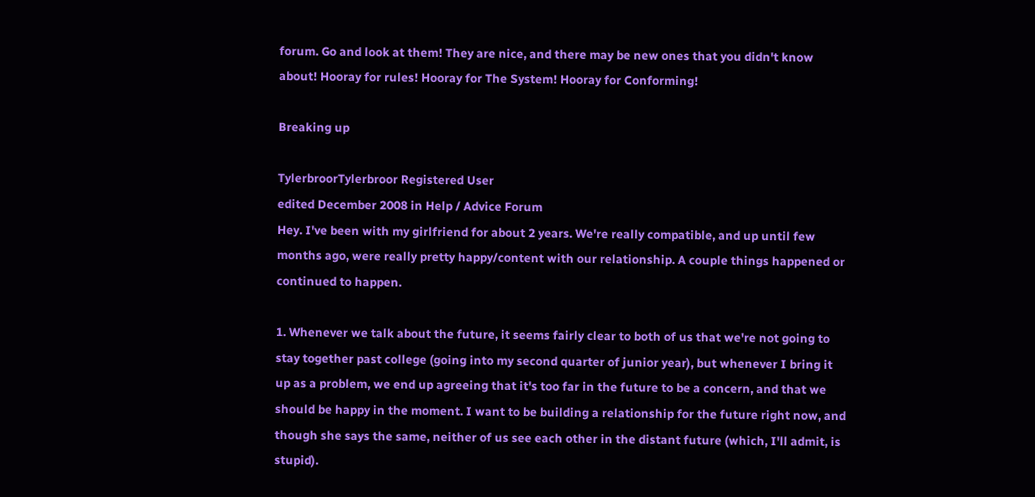forum. Go and look at them! They are nice, and there may be new ones that you didn't know about! Hooray for rules! Hooray for The System! Hooray for Conforming!

Breaking up

TylerbroorTylerbroor Registered User
edited December 2008 in Help / Advice Forum
Hey. I've been with my girlfriend for about 2 years. We're really compatible, and up until few months ago, were really pretty happy/content with our relationship. A couple things happened or continued to happen.

1. Whenever we talk about the future, it seems fairly clear to both of us that we're not going to stay together past college (going into my second quarter of junior year), but whenever I bring it up as a problem, we end up agreeing that it's too far in the future to be a concern, and that we should be happy in the moment. I want to be building a relationship for the future right now, and though she says the same, neither of us see each other in the distant future (which, I'll admit, is stupid).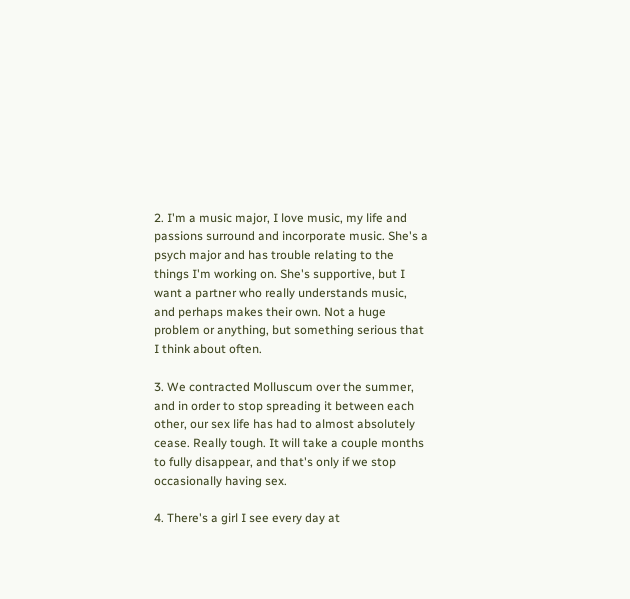2. I'm a music major, I love music, my life and passions surround and incorporate music. She's a psych major and has trouble relating to the things I'm working on. She's supportive, but I want a partner who really understands music, and perhaps makes their own. Not a huge problem or anything, but something serious that I think about often.

3. We contracted Molluscum over the summer, and in order to stop spreading it between each other, our sex life has had to almost absolutely cease. Really tough. It will take a couple months to fully disappear, and that's only if we stop occasionally having sex.

4. There's a girl I see every day at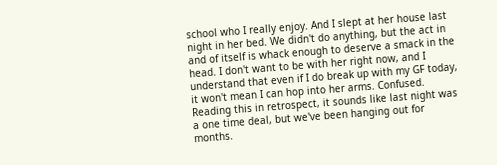school who I really enjoy. And I slept at her house last night in her bed. We didn't do anything, but the act in and of itself is whack enough to deserve a smack in the head. I don't want to be with her right now, and I understand that even if I do break up with my GF today, it won't mean I can hop into her arms. Confused. Reading this in retrospect, it sounds like last night was a one time deal, but we've been hanging out for months.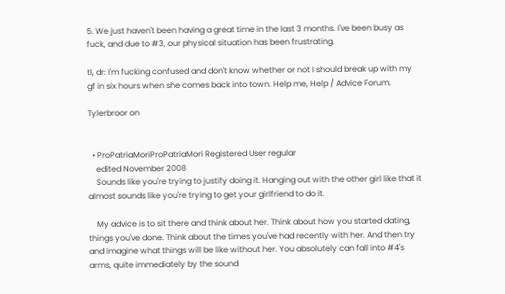5. We just haven't been having a great time in the last 3 months. I've been busy as fuck, and due to #3, our physical situation has been frustrating.

tl, dr: I'm fucking confused and don't know whether or not I should break up with my gf in six hours when she comes back into town. Help me, Help / Advice Forum.

Tylerbroor on


  • ProPatriaMoriProPatriaMori Registered User regular
    edited November 2008
    Sounds like you're trying to justify doing it. Hanging out with the other girl like that it almost sounds like you're trying to get your girlfriend to do it.

    My advice is to sit there and think about her. Think about how you started dating, things you've done. Think about the times you've had recently with her. And then try and imagine what things will be like without her. You absolutely can fall into #4's arms, quite immediately by the sound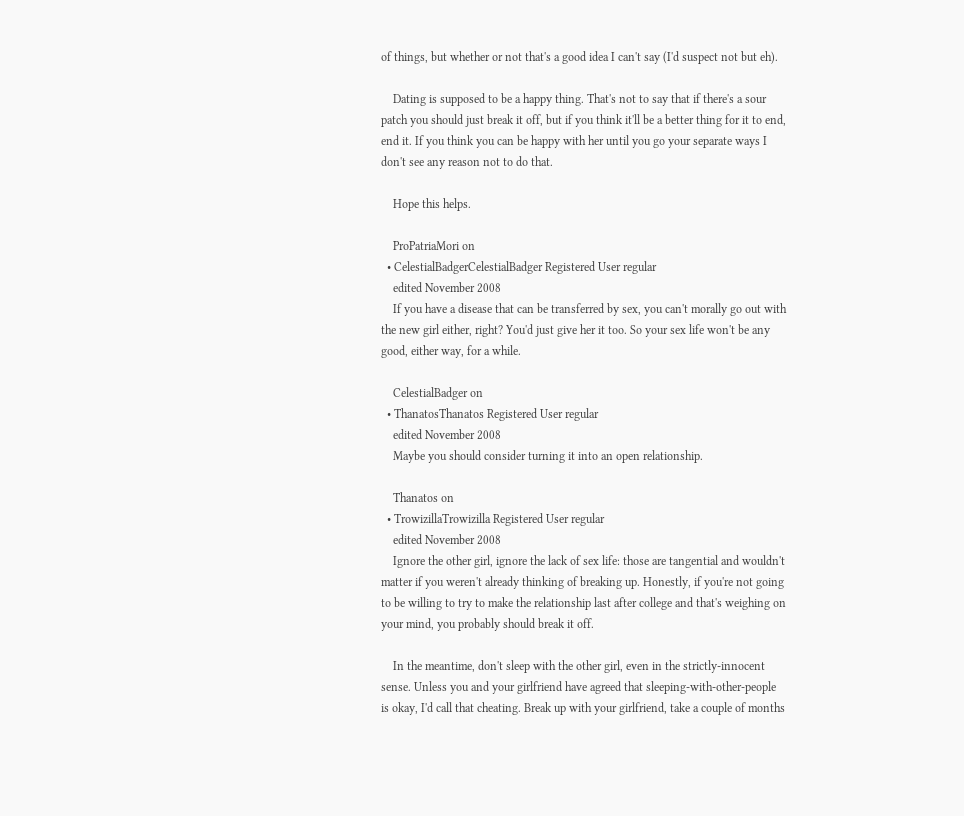of things, but whether or not that's a good idea I can't say (I'd suspect not but eh).

    Dating is supposed to be a happy thing. That's not to say that if there's a sour patch you should just break it off, but if you think it'll be a better thing for it to end, end it. If you think you can be happy with her until you go your separate ways I don't see any reason not to do that.

    Hope this helps.

    ProPatriaMori on
  • CelestialBadgerCelestialBadger Registered User regular
    edited November 2008
    If you have a disease that can be transferred by sex, you can't morally go out with the new girl either, right? You'd just give her it too. So your sex life won't be any good, either way, for a while.

    CelestialBadger on
  • ThanatosThanatos Registered User regular
    edited November 2008
    Maybe you should consider turning it into an open relationship.

    Thanatos on
  • TrowizillaTrowizilla Registered User regular
    edited November 2008
    Ignore the other girl, ignore the lack of sex life: those are tangential and wouldn't matter if you weren't already thinking of breaking up. Honestly, if you're not going to be willing to try to make the relationship last after college and that's weighing on your mind, you probably should break it off.

    In the meantime, don't sleep with the other girl, even in the strictly-innocent sense. Unless you and your girlfriend have agreed that sleeping-with-other-people is okay, I'd call that cheating. Break up with your girlfriend, take a couple of months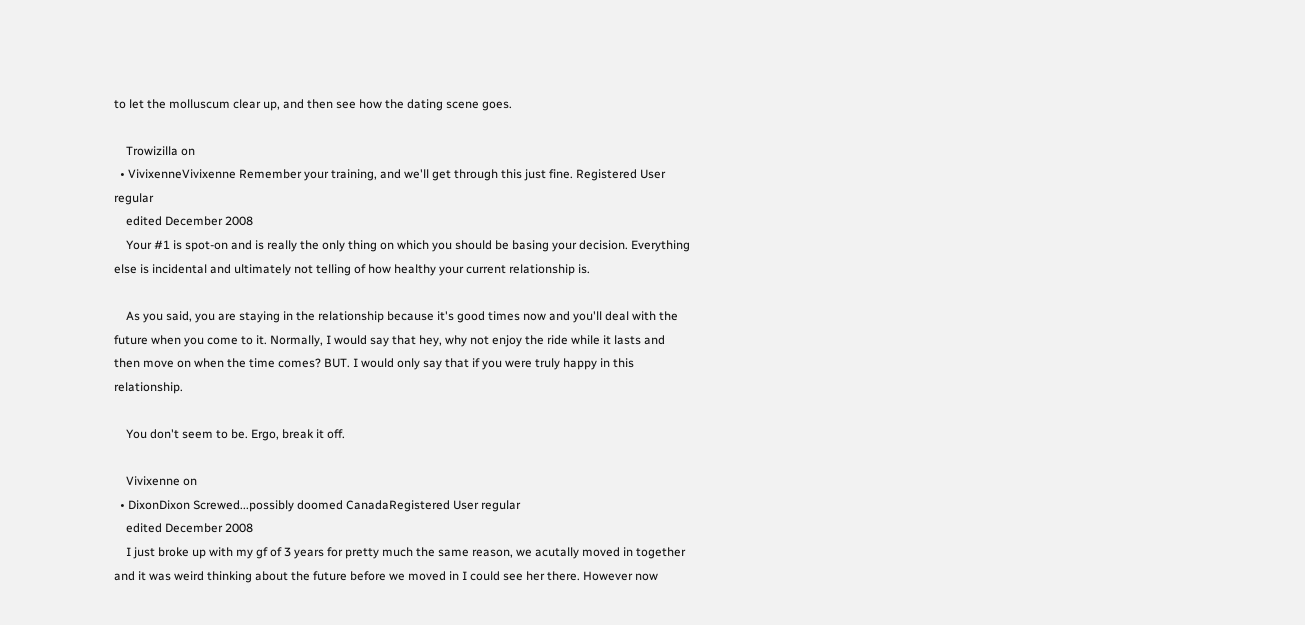to let the molluscum clear up, and then see how the dating scene goes.

    Trowizilla on
  • VivixenneVivixenne Remember your training, and we'll get through this just fine. Registered User regular
    edited December 2008
    Your #1 is spot-on and is really the only thing on which you should be basing your decision. Everything else is incidental and ultimately not telling of how healthy your current relationship is.

    As you said, you are staying in the relationship because it's good times now and you'll deal with the future when you come to it. Normally, I would say that hey, why not enjoy the ride while it lasts and then move on when the time comes? BUT. I would only say that if you were truly happy in this relationship.

    You don't seem to be. Ergo, break it off.

    Vivixenne on
  • DixonDixon Screwed...possibly doomed CanadaRegistered User regular
    edited December 2008
    I just broke up with my gf of 3 years for pretty much the same reason, we acutally moved in together and it was weird thinking about the future before we moved in I could see her there. However now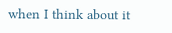when I think about it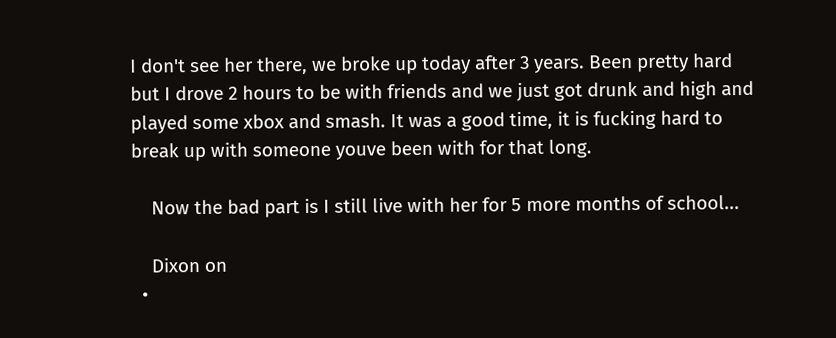I don't see her there, we broke up today after 3 years. Been pretty hard but I drove 2 hours to be with friends and we just got drunk and high and played some xbox and smash. It was a good time, it is fucking hard to break up with someone youve been with for that long.

    Now the bad part is I still live with her for 5 more months of school...

    Dixon on
  •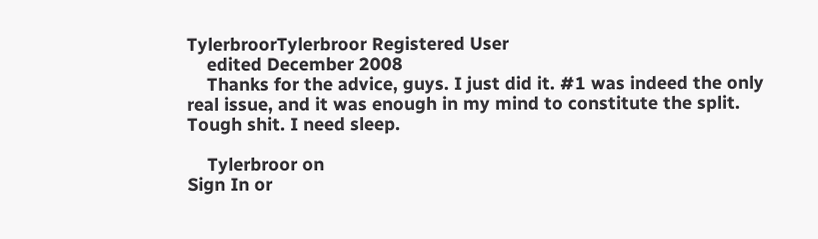TylerbroorTylerbroor Registered User
    edited December 2008
    Thanks for the advice, guys. I just did it. #1 was indeed the only real issue, and it was enough in my mind to constitute the split. Tough shit. I need sleep.

    Tylerbroor on
Sign In or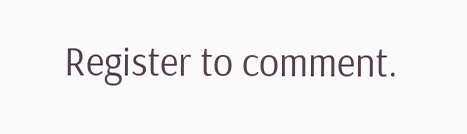Register to comment.